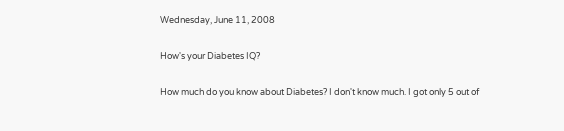Wednesday, June 11, 2008

How's your Diabetes IQ?

How much do you know about Diabetes? I don't know much. I got only 5 out of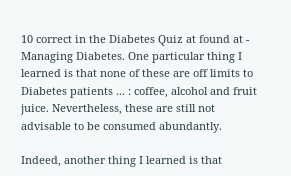10 correct in the Diabetes Quiz at found at - Managing Diabetes. One particular thing I learned is that none of these are off limits to Diabetes patients ... : coffee, alcohol and fruit juice. Nevertheless, these are still not advisable to be consumed abundantly.

Indeed, another thing I learned is that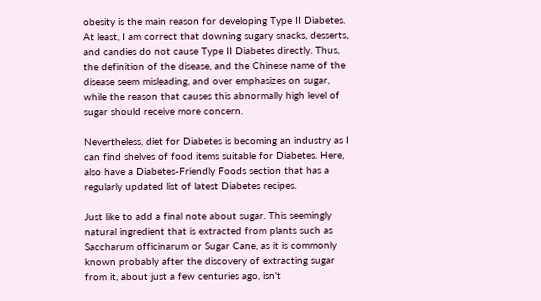obesity is the main reason for developing Type II Diabetes. At least, I am correct that downing sugary snacks, desserts, and candies do not cause Type II Diabetes directly. Thus, the definition of the disease, and the Chinese name of the disease seem misleading, and over emphasizes on sugar, while the reason that causes this abnormally high level of sugar should receive more concern.

Nevertheless, diet for Diabetes is becoming an industry as I can find shelves of food items suitable for Diabetes. Here, also have a Diabetes-Friendly Foods section that has a regularly updated list of latest Diabetes recipes.

Just like to add a final note about sugar. This seemingly natural ingredient that is extracted from plants such as Saccharum officinarum or Sugar Cane, as it is commonly known probably after the discovery of extracting sugar from it, about just a few centuries ago, isn't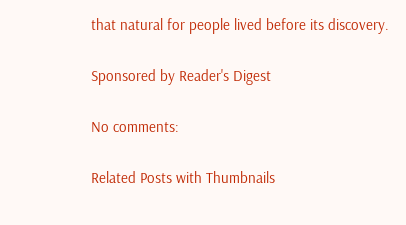that natural for people lived before its discovery.

Sponsored by Reader's Digest

No comments:

Related Posts with Thumbnails